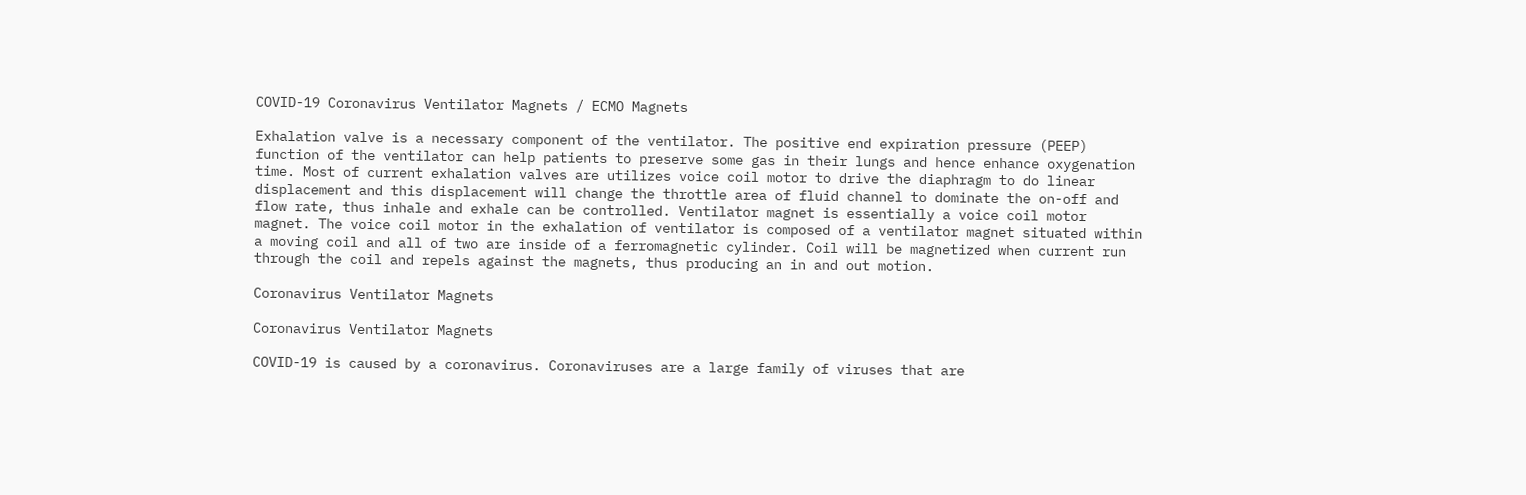COVID-19 Coronavirus Ventilator Magnets / ECMO Magnets

Exhalation valve is a necessary component of the ventilator. The positive end expiration pressure (PEEP) function of the ventilator can help patients to preserve some gas in their lungs and hence enhance oxygenation time. Most of current exhalation valves are utilizes voice coil motor to drive the diaphragm to do linear displacement and this displacement will change the throttle area of fluid channel to dominate the on-off and flow rate, thus inhale and exhale can be controlled. Ventilator magnet is essentially a voice coil motor magnet. The voice coil motor in the exhalation of ventilator is composed of a ventilator magnet situated within a moving coil and all of two are inside of a ferromagnetic cylinder. Coil will be magnetized when current run through the coil and repels against the magnets, thus producing an in and out motion.

Coronavirus Ventilator Magnets

Coronavirus Ventilator Magnets

COVID-19 is caused by a coronavirus. Coronaviruses are a large family of viruses that are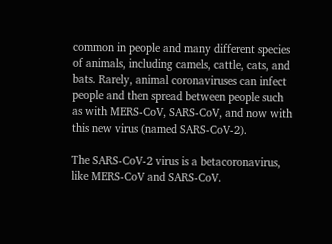common in people and many different species of animals, including camels, cattle, cats, and bats. Rarely, animal coronaviruses can infect people and then spread between people such as with MERS-CoV, SARS-CoV, and now with this new virus (named SARS-CoV-2).

The SARS-CoV-2 virus is a betacoronavirus, like MERS-CoV and SARS-CoV.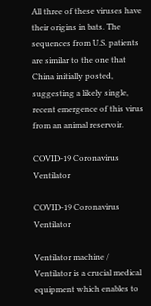All three of these viruses have their origins in bats. The sequences from U.S. patients are similar to the one that China initially posted, suggesting a likely single, recent emergence of this virus from an animal reservoir.

COVID-19 Coronavirus Ventilator

COVID-19 Coronavirus Ventilator

Ventilator machine / Ventilator is a crucial medical equipment which enables to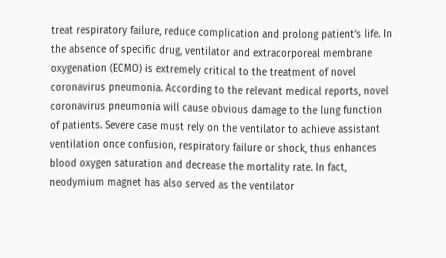treat respiratory failure, reduce complication and prolong patient‘s life. In the absence of specific drug, ventilator and extracorporeal membrane oxygenation (ECMO) is extremely critical to the treatment of novel coronavirus pneumonia. According to the relevant medical reports, novel coronavirus pneumonia will cause obvious damage to the lung function of patients. Severe case must rely on the ventilator to achieve assistant ventilation once confusion, respiratory failure or shock, thus enhances blood oxygen saturation and decrease the mortality rate. In fact, neodymium magnet has also served as the ventilator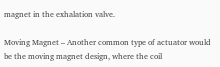magnet in the exhalation valve.

Moving Magnet – Another common type of actuator would be the moving magnet design, where the coil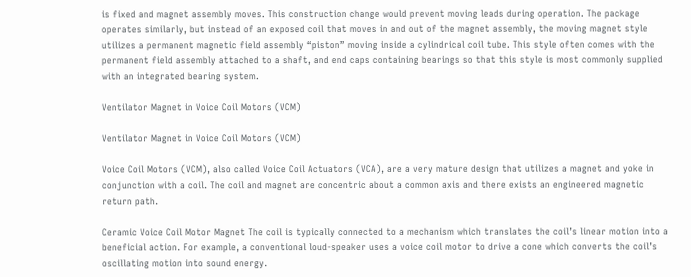is fixed and magnet assembly moves. This construction change would prevent moving leads during operation. The package operates similarly, but instead of an exposed coil that moves in and out of the magnet assembly, the moving magnet style utilizes a permanent magnetic field assembly “piston” moving inside a cylindrical coil tube. This style often comes with the permanent field assembly attached to a shaft, and end caps containing bearings so that this style is most commonly supplied with an integrated bearing system.

Ventilator Magnet in Voice Coil Motors (VCM)

Ventilator Magnet in Voice Coil Motors (VCM)

Voice Coil Motors (VCM), also called Voice Coil Actuators (VCA), are a very mature design that utilizes a magnet and yoke in conjunction with a coil. The coil and magnet are concentric about a common axis and there exists an engineered magnetic return path.

Ceramic Voice Coil Motor Magnet The coil is typically connected to a mechanism which translates the coil’s linear motion into a beneficial action. For example, a conventional loud-speaker uses a voice coil motor to drive a cone which converts the coil’s oscillating motion into sound energy.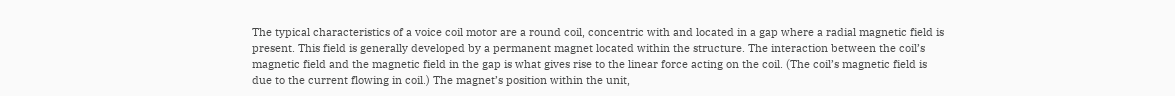The typical characteristics of a voice coil motor are a round coil, concentric with and located in a gap where a radial magnetic field is present. This field is generally developed by a permanent magnet located within the structure. The interaction between the coil’s magnetic field and the magnetic field in the gap is what gives rise to the linear force acting on the coil. (The coil’s magnetic field is due to the current flowing in coil.) The magnet’s position within the unit,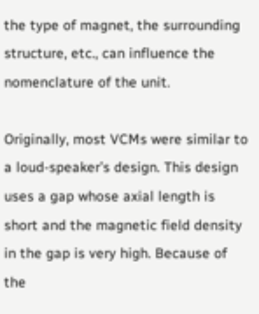the type of magnet, the surrounding structure, etc., can influence the nomenclature of the unit.

Originally, most VCMs were similar to a loud-speaker’s design. This design uses a gap whose axial length is short and the magnetic field density in the gap is very high. Because of the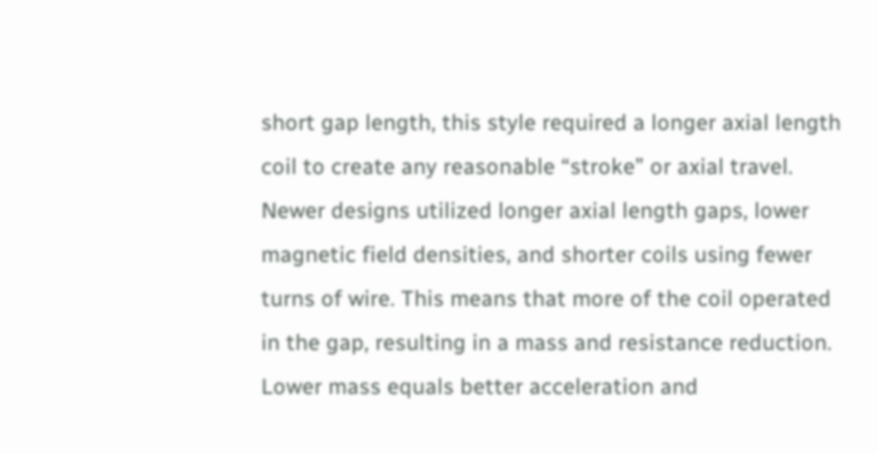short gap length, this style required a longer axial length coil to create any reasonable “stroke” or axial travel. Newer designs utilized longer axial length gaps, lower magnetic field densities, and shorter coils using fewer turns of wire. This means that more of the coil operated in the gap, resulting in a mass and resistance reduction. Lower mass equals better acceleration and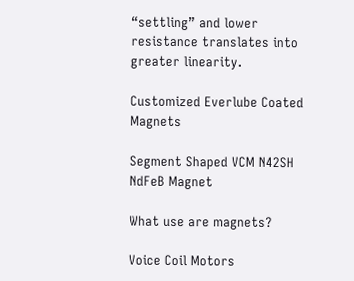“settling” and lower resistance translates into greater linearity.

Customized Everlube Coated Magnets

Segment Shaped VCM N42SH NdFeB Magnet

What use are magnets?

Voice Coil Motors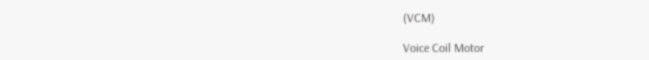(VCM)

Voice Coil Motor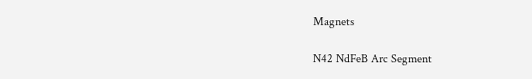Magnets

N42 NdFeB Arc Segment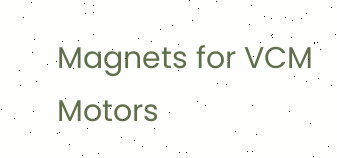Magnets for VCM Motors